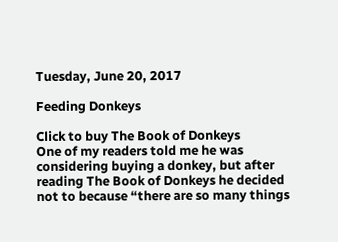Tuesday, June 20, 2017

Feeding Donkeys

Click to buy The Book of Donkeys
One of my readers told me he was considering buying a donkey, but after reading The Book of Donkeys he decided not to because “there are so many things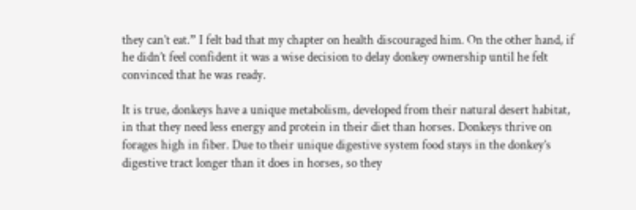they can’t eat.” I felt bad that my chapter on health discouraged him. On the other hand, if he didn’t feel confident it was a wise decision to delay donkey ownership until he felt convinced that he was ready.

It is true, donkeys have a unique metabolism, developed from their natural desert habitat, in that they need less energy and protein in their diet than horses. Donkeys thrive on forages high in fiber. Due to their unique digestive system food stays in the donkey’s digestive tract longer than it does in horses, so they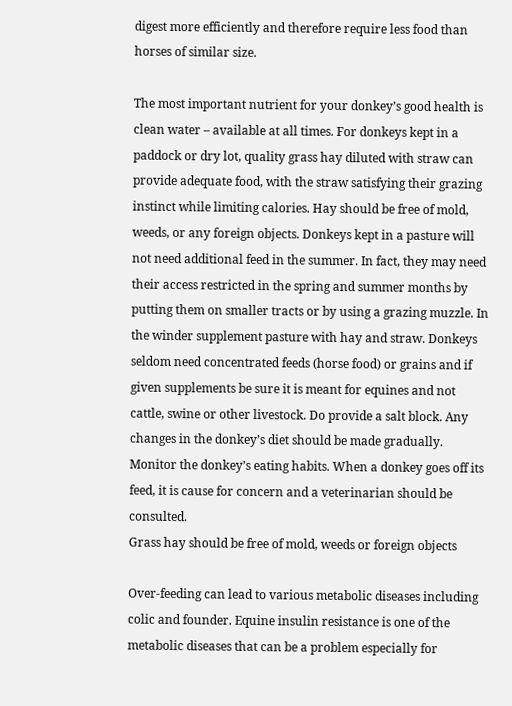digest more efficiently and therefore require less food than horses of similar size.

The most important nutrient for your donkey’s good health is clean water – available at all times. For donkeys kept in a paddock or dry lot, quality grass hay diluted with straw can provide adequate food, with the straw satisfying their grazing instinct while limiting calories. Hay should be free of mold, weeds, or any foreign objects. Donkeys kept in a pasture will not need additional feed in the summer. In fact, they may need their access restricted in the spring and summer months by putting them on smaller tracts or by using a grazing muzzle. In the winder supplement pasture with hay and straw. Donkeys seldom need concentrated feeds (horse food) or grains and if given supplements be sure it is meant for equines and not cattle, swine or other livestock. Do provide a salt block. Any changes in the donkey’s diet should be made gradually. Monitor the donkey’s eating habits. When a donkey goes off its feed, it is cause for concern and a veterinarian should be consulted.
Grass hay should be free of mold, weeds or foreign objects

Over-feeding can lead to various metabolic diseases including colic and founder. Equine insulin resistance is one of the metabolic diseases that can be a problem especially for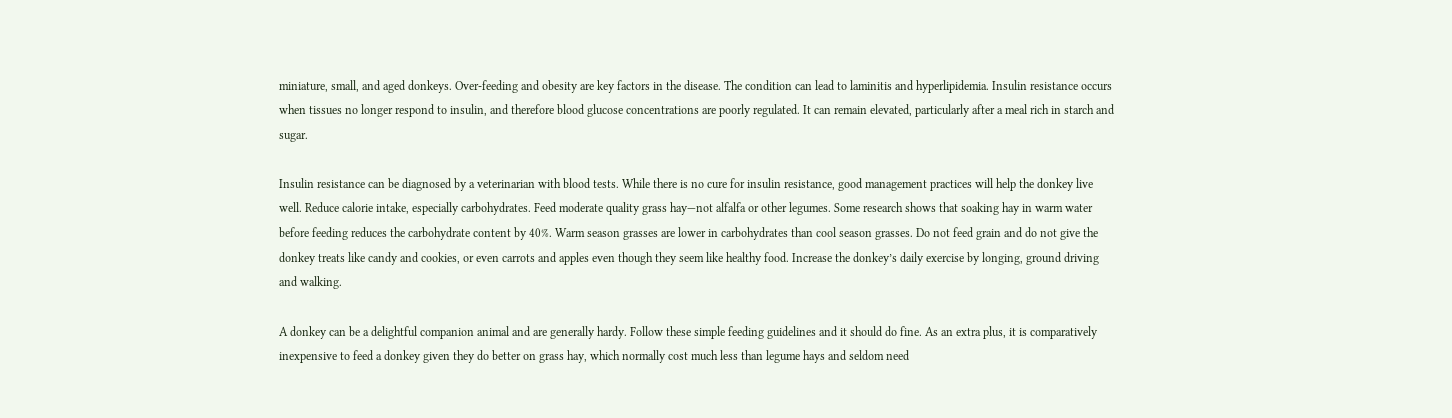miniature, small, and aged donkeys. Over-feeding and obesity are key factors in the disease. The condition can lead to laminitis and hyperlipidemia. Insulin resistance occurs when tissues no longer respond to insulin, and therefore blood glucose concentrations are poorly regulated. It can remain elevated, particularly after a meal rich in starch and sugar.

Insulin resistance can be diagnosed by a veterinarian with blood tests. While there is no cure for insulin resistance, good management practices will help the donkey live well. Reduce calorie intake, especially carbohydrates. Feed moderate quality grass hay—not alfalfa or other legumes. Some research shows that soaking hay in warm water before feeding reduces the carbohydrate content by 40%. Warm season grasses are lower in carbohydrates than cool season grasses. Do not feed grain and do not give the donkey treats like candy and cookies, or even carrots and apples even though they seem like healthy food. Increase the donkey’s daily exercise by longing, ground driving and walking.

A donkey can be a delightful companion animal and are generally hardy. Follow these simple feeding guidelines and it should do fine. As an extra plus, it is comparatively inexpensive to feed a donkey given they do better on grass hay, which normally cost much less than legume hays and seldom need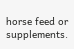horse feed or supplements.